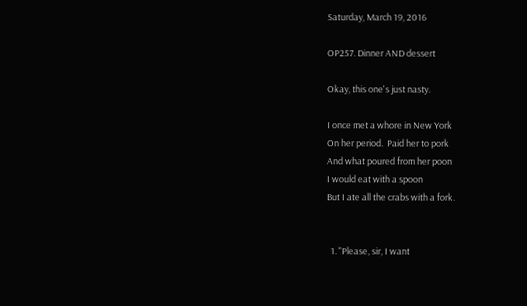Saturday, March 19, 2016

OP257. Dinner AND dessert

Okay, this one's just nasty.

I once met a whore in New York
On her period.  Paid her to pork
And what poured from her poon
I would eat with a spoon
But I ate all the crabs with a fork.


  1. "Please, sir, I want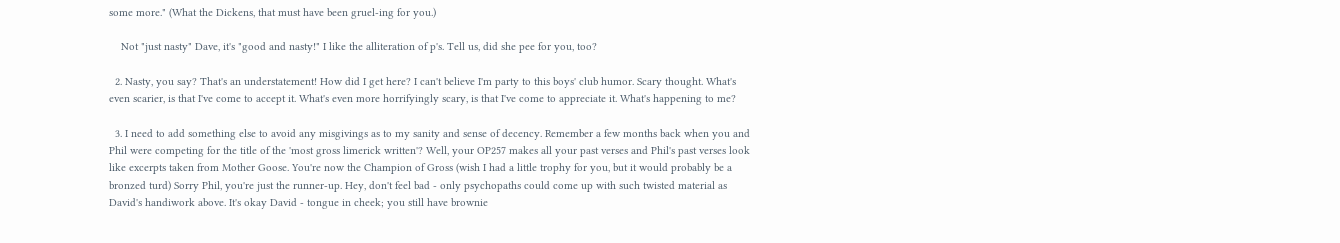some more." (What the Dickens, that must have been gruel-ing for you.)

    Not "just nasty" Dave, it's "good and nasty!" I like the alliteration of p's. Tell us, did she pee for you, too?

  2. Nasty, you say? That's an understatement! How did I get here? I can't believe I'm party to this boys' club humor. Scary thought. What's even scarier, is that I've come to accept it. What's even more horrifyingly scary, is that I've come to appreciate it. What's happening to me?

  3. I need to add something else to avoid any misgivings as to my sanity and sense of decency. Remember a few months back when you and Phil were competing for the title of the 'most gross limerick written'? Well, your OP257 makes all your past verses and Phil's past verses look like excerpts taken from Mother Goose. You're now the Champion of Gross (wish I had a little trophy for you, but it would probably be a bronzed turd) Sorry Phil, you're just the runner-up. Hey, don't feel bad - only psychopaths could come up with such twisted material as David's handiwork above. It's okay David - tongue in cheek; you still have brownie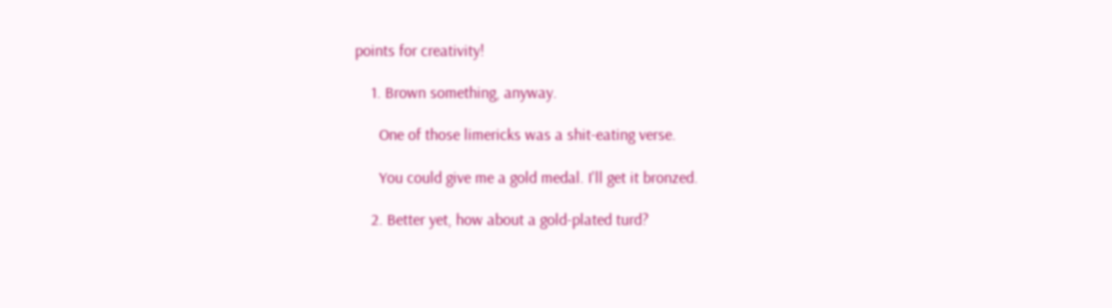points for creativity!

    1. Brown something, anyway.

      One of those limericks was a shit-eating verse.

      You could give me a gold medal. I'll get it bronzed.

    2. Better yet, how about a gold-plated turd?